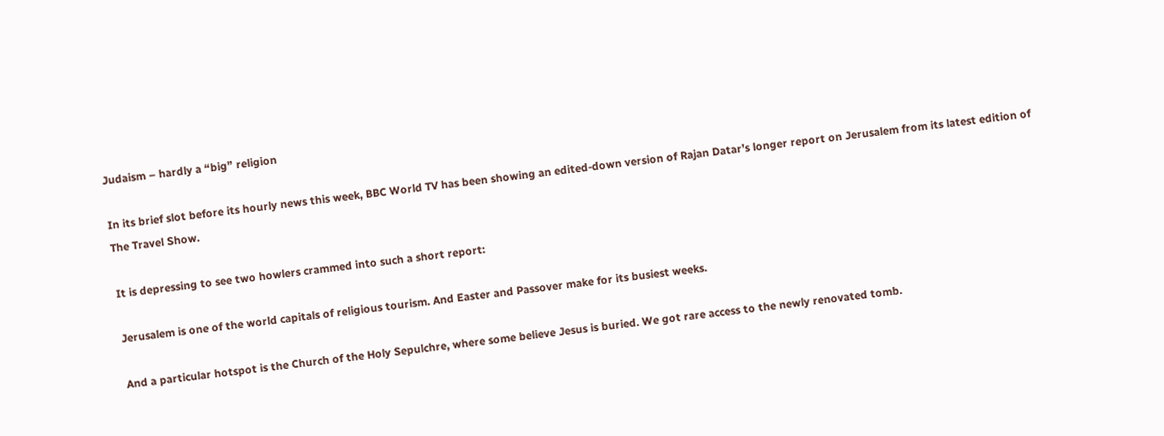Judaism – hardly a “big” religion

In its brief slot before its hourly news this week, BBC World TV has been showing an edited-down version of Rajan Datar’s longer report on Jerusalem from its latest edition of The Travel Show.

It is depressing to see two howlers crammed into such a short report:

Jerusalem is one of the world capitals of religious tourism. And Easter and Passover make for its busiest weeks.

And a particular hotspot is the Church of the Holy Sepulchre, where some believe Jesus is buried. We got rare access to the newly renovated tomb.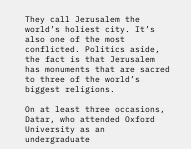They call Jerusalem the world’s holiest city. It’s also one of the most conflicted. Politics aside, the fact is that Jerusalem has monuments that are sacred to three of the world’s biggest religions.

On at least three occasions, Datar, who attended Oxford University as an undergraduate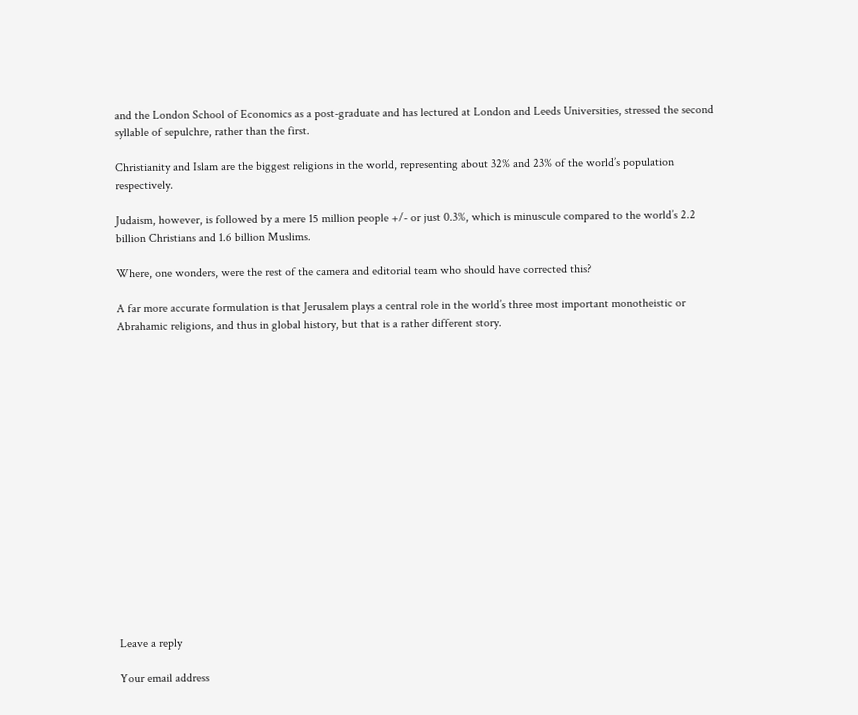and the London School of Economics as a post-graduate and has lectured at London and Leeds Universities, stressed the second syllable of sepulchre, rather than the first.

Christianity and Islam are the biggest religions in the world, representing about 32% and 23% of the world’s population respectively.

Judaism, however, is followed by a mere 15 million people +/- or just 0.3%, which is minuscule compared to the world’s 2.2 billion Christians and 1.6 billion Muslims.

Where, one wonders, were the rest of the camera and editorial team who should have corrected this?

A far more accurate formulation is that Jerusalem plays a central role in the world’s three most important monotheistic or Abrahamic religions, and thus in global history, but that is a rather different story.

















Leave a reply

Your email address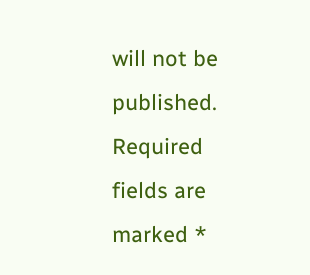will not be published. Required fields are marked *